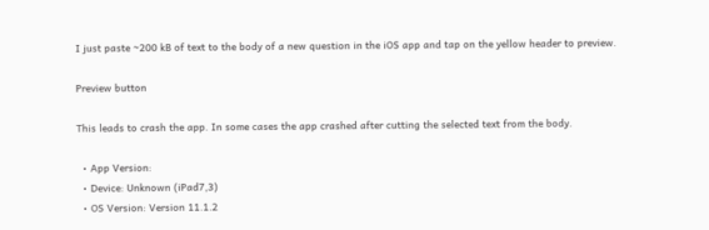I just paste ~200 kB of text to the body of a new question in the iOS app and tap on the yellow header to preview.

Preview button

This leads to crash the app. In some cases the app crashed after cutting the selected text from the body.

  • App Version:
  • Device: Unknown (iPad7,3)
  • OS Version: Version 11.1.2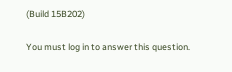(Build 15B202)

You must log in to answer this question.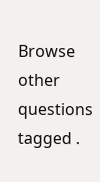Browse other questions tagged .